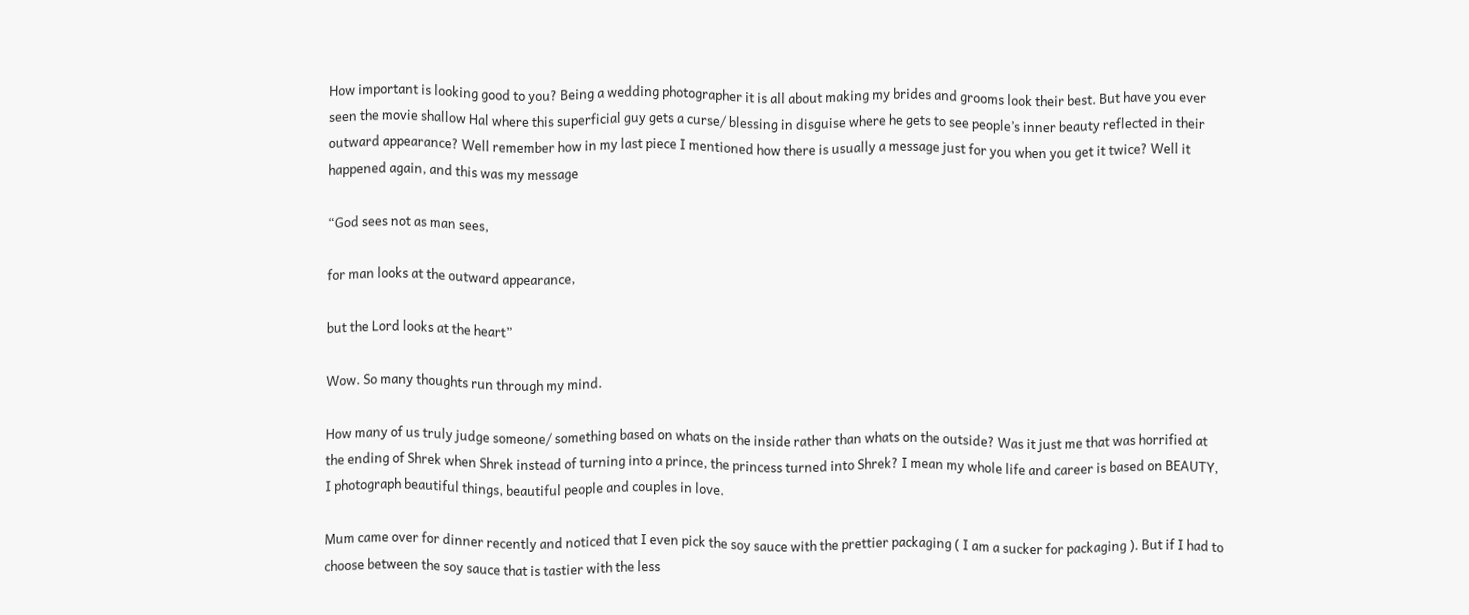How important is looking good to you? Being a wedding photographer it is all about making my brides and grooms look their best. But have you ever seen the movie shallow Hal where this superficial guy gets a curse/ blessing in disguise where he gets to see people’s inner beauty reflected in their outward appearance? Well remember how in my last piece I mentioned how there is usually a message just for you when you get it twice? Well it happened again, and this was my message

“God sees not as man sees,

for man looks at the outward appearance,

but the Lord looks at the heart”

Wow. So many thoughts run through my mind.

How many of us truly judge someone/ something based on whats on the inside rather than whats on the outside? Was it just me that was horrified at the ending of Shrek when Shrek instead of turning into a prince, the princess turned into Shrek? I mean my whole life and career is based on BEAUTY, I photograph beautiful things, beautiful people and couples in love.

Mum came over for dinner recently and noticed that I even pick the soy sauce with the prettier packaging ( I am a sucker for packaging ). But if I had to choose between the soy sauce that is tastier with the less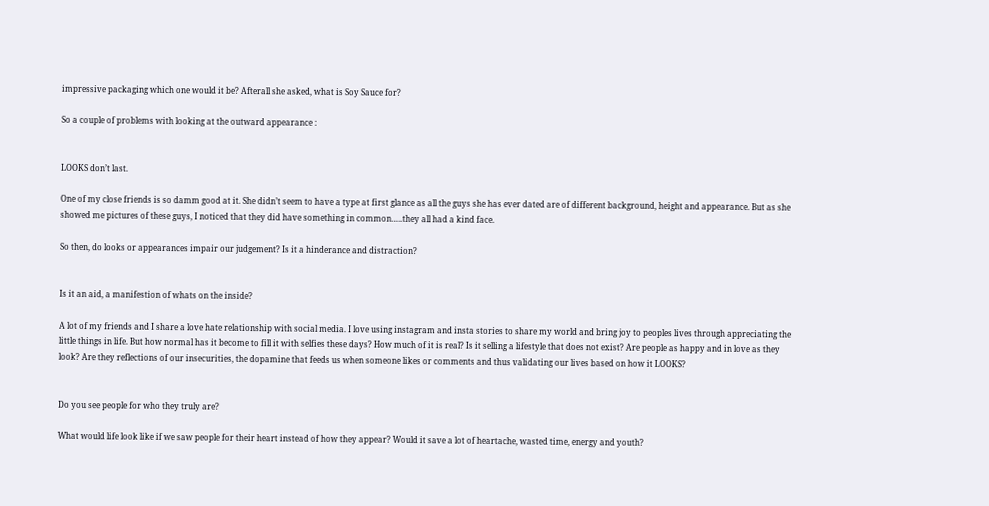impressive packaging which one would it be? Afterall she asked, what is Soy Sauce for?

So a couple of problems with looking at the outward appearance :


LOOKS don’t last.

One of my close friends is so damm good at it. She didn’t seem to have a type at first glance as all the guys she has ever dated are of different background, height and appearance. But as she showed me pictures of these guys, I noticed that they did have something in common…..they all had a kind face.

So then, do looks or appearances impair our judgement? Is it a hinderance and distraction?


Is it an aid, a manifestion of whats on the inside?

A lot of my friends and I share a love hate relationship with social media. I love using instagram and insta stories to share my world and bring joy to peoples lives through appreciating the little things in life. But how normal has it become to fill it with selfies these days? How much of it is real? Is it selling a lifestyle that does not exist? Are people as happy and in love as they look? Are they reflections of our insecurities, the dopamine that feeds us when someone likes or comments and thus validating our lives based on how it LOOKS?


Do you see people for who they truly are?

What would life look like if we saw people for their heart instead of how they appear? Would it save a lot of heartache, wasted time, energy and youth?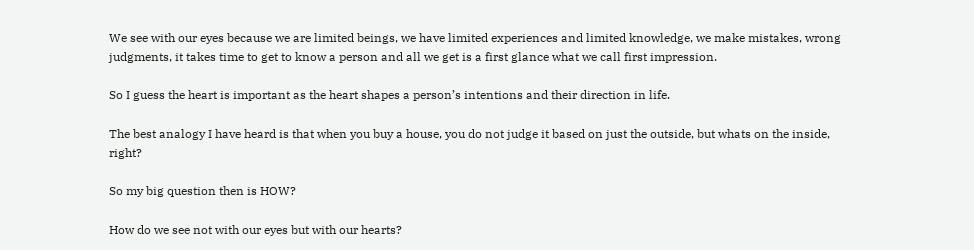We see with our eyes because we are limited beings, we have limited experiences and limited knowledge, we make mistakes, wrong judgments, it takes time to get to know a person and all we get is a first glance what we call first impression.

So I guess the heart is important as the heart shapes a person’s intentions and their direction in life.

The best analogy I have heard is that when you buy a house, you do not judge it based on just the outside, but whats on the inside, right?

So my big question then is HOW?

How do we see not with our eyes but with our hearts?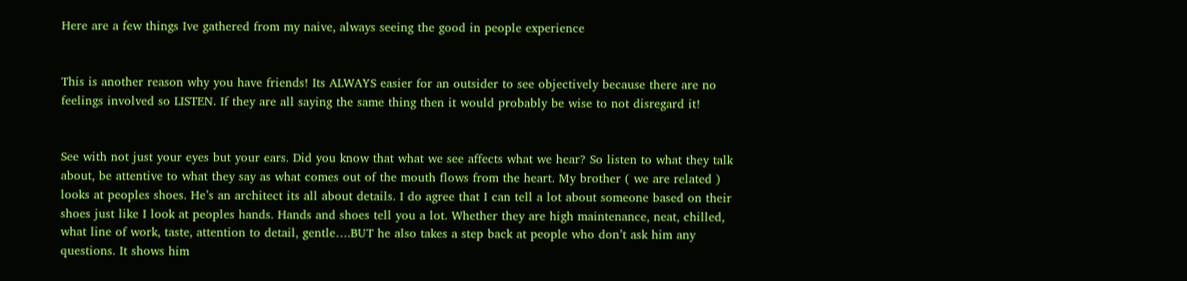Here are a few things Ive gathered from my naive, always seeing the good in people experience


This is another reason why you have friends! Its ALWAYS easier for an outsider to see objectively because there are no feelings involved so LISTEN. If they are all saying the same thing then it would probably be wise to not disregard it!


See with not just your eyes but your ears. Did you know that what we see affects what we hear? So listen to what they talk about, be attentive to what they say as what comes out of the mouth flows from the heart. My brother ( we are related ) looks at peoples shoes. He’s an architect its all about details. I do agree that I can tell a lot about someone based on their shoes just like I look at peoples hands. Hands and shoes tell you a lot. Whether they are high maintenance, neat, chilled, what line of work, taste, attention to detail, gentle….BUT he also takes a step back at people who don’t ask him any questions. It shows him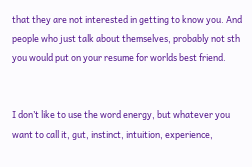that they are not interested in getting to know you. And people who just talk about themselves, probably not sth you would put on your resume for worlds best friend.


I don’t like to use the word energy, but whatever you want to call it, gut, instinct, intuition, experience,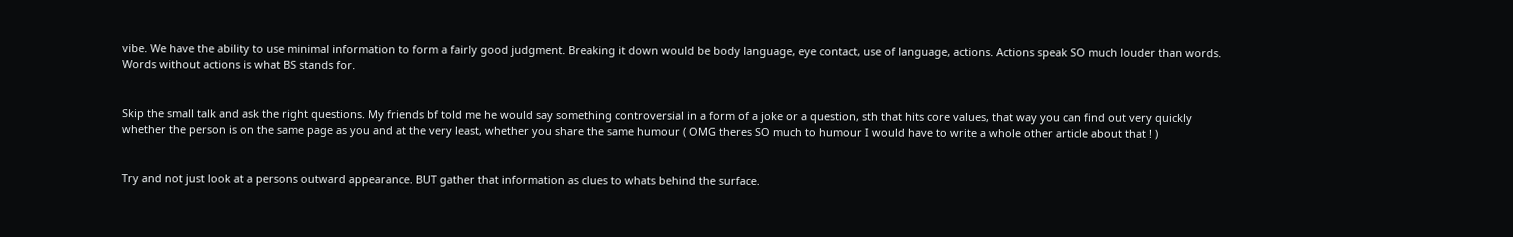vibe. We have the ability to use minimal information to form a fairly good judgment. Breaking it down would be body language, eye contact, use of language, actions. Actions speak SO much louder than words. Words without actions is what BS stands for.


Skip the small talk and ask the right questions. My friends bf told me he would say something controversial in a form of a joke or a question, sth that hits core values, that way you can find out very quickly whether the person is on the same page as you and at the very least, whether you share the same humour ( OMG theres SO much to humour I would have to write a whole other article about that ! )


Try and not just look at a persons outward appearance. BUT gather that information as clues to whats behind the surface.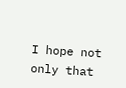I hope not only that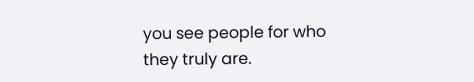you see people for who they truly are.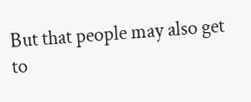But that people may also get to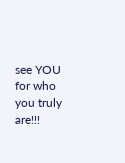see YOU for who you truly are!!!